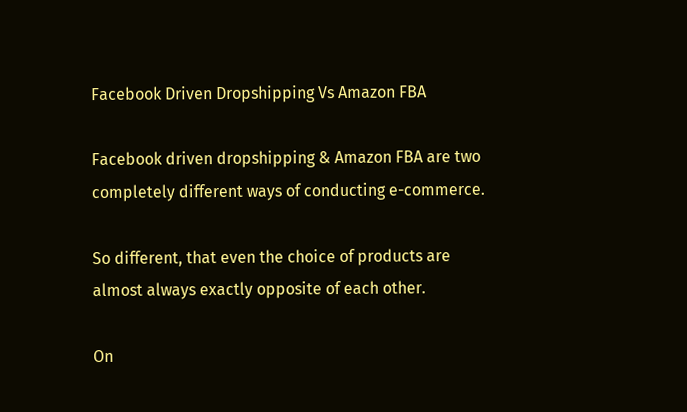Facebook Driven Dropshipping Vs Amazon FBA

Facebook driven dropshipping & Amazon FBA are two completely different ways of conducting e-commerce.

So different, that even the choice of products are almost always exactly opposite of each other.

On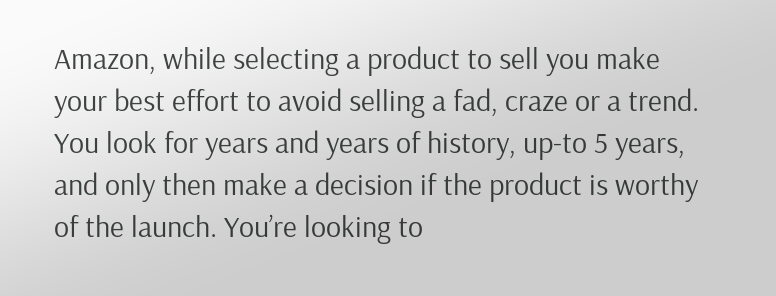Amazon, while selecting a product to sell you make your best effort to avoid selling a fad, craze or a trend. You look for years and years of history, up-to 5 years, and only then make a decision if the product is worthy of the launch. You’re looking to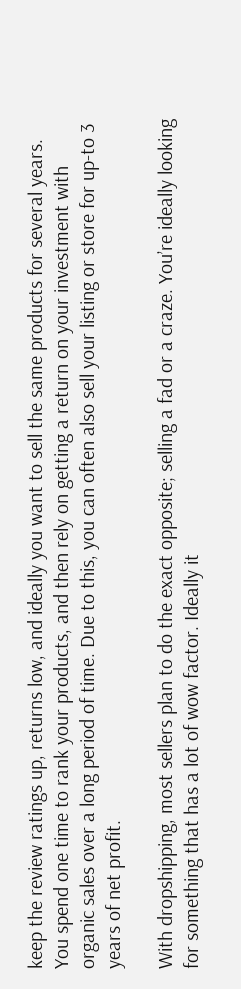keep the review ratings up, returns low, and ideally you want to sell the same products for several years. You spend one time to rank your products, and then rely on getting a return on your investment with organic sales over a long period of time. Due to this, you can often also sell your listing or store for up-to 3 years of net profit.

With dropshipping, most sellers plan to do the exact opposite; selling a fad or a craze. You’re ideally looking for something that has a lot of wow factor. Ideally it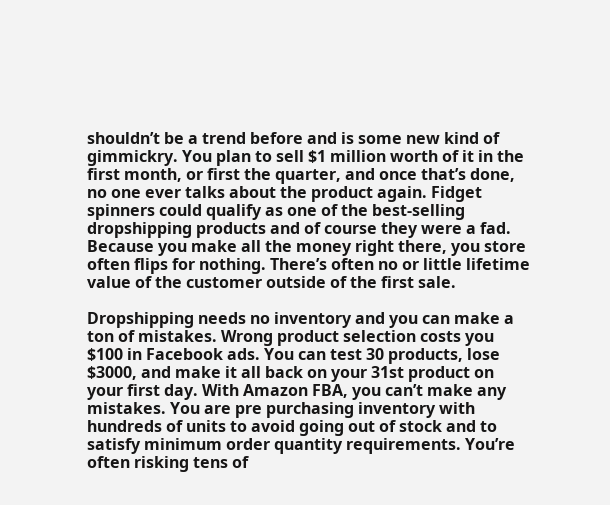shouldn’t be a trend before and is some new kind of gimmickry. You plan to sell $1 million worth of it in the first month, or first the quarter, and once that’s done, no one ever talks about the product again. Fidget spinners could qualify as one of the best-selling dropshipping products and of course they were a fad. Because you make all the money right there, you store often flips for nothing. There’s often no or little lifetime value of the customer outside of the first sale.

Dropshipping needs no inventory and you can make a ton of mistakes. Wrong product selection costs you $100 in Facebook ads. You can test 30 products, lose $3000, and make it all back on your 31st product on your first day. With Amazon FBA, you can’t make any mistakes. You are pre purchasing inventory with hundreds of units to avoid going out of stock and to satisfy minimum order quantity requirements. You’re often risking tens of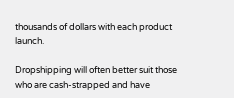thousands of dollars with each product launch.

Dropshipping will often better suit those who are cash-strapped and have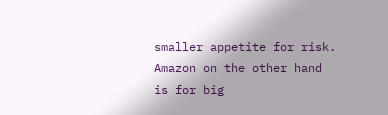smaller appetite for risk. Amazon on the other hand is for big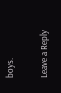boys.

Leave a Reply